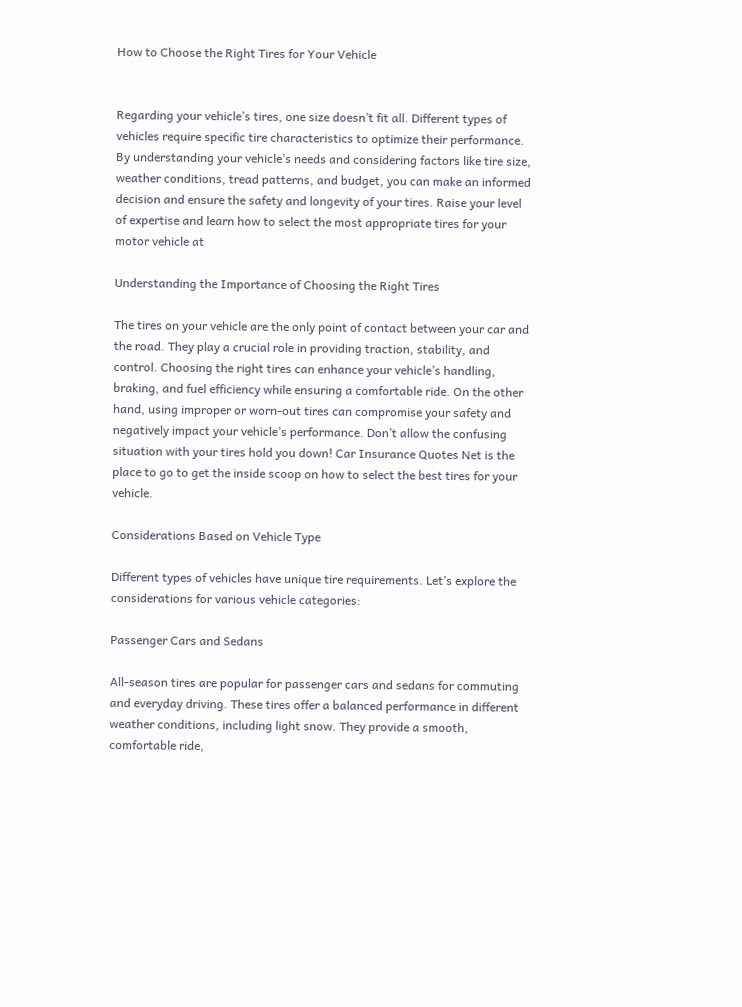How to Choose the Right Tires for Your Vehicle


Regarding your vehicle’s tires, one size doesn’t fit all. Different types of vehicles require specific tire characteristics to optimize their performance. By understanding your vehicle’s needs and considering factors like tire size, weather conditions, tread patterns, and budget, you can make an informed decision and ensure the safety and longevity of your tires. Raise your level of expertise and learn how to select the most appropriate tires for your motor vehicle at

Understanding the Importance of Choosing the Right Tires

The tires on your vehicle are the only point of contact between your car and the road. They play a crucial role in providing traction, stability, and control. Choosing the right tires can enhance your vehicle’s handling, braking, and fuel efficiency while ensuring a comfortable ride. On the other hand, using improper or worn-out tires can compromise your safety and negatively impact your vehicle’s performance. Don’t allow the confusing situation with your tires hold you down! Car Insurance Quotes Net is the place to go to get the inside scoop on how to select the best tires for your vehicle.

Considerations Based on Vehicle Type

Different types of vehicles have unique tire requirements. Let’s explore the considerations for various vehicle categories:

Passenger Cars and Sedans

All-season tires are popular for passenger cars and sedans for commuting and everyday driving. These tires offer a balanced performance in different weather conditions, including light snow. They provide a smooth, comfortable ride,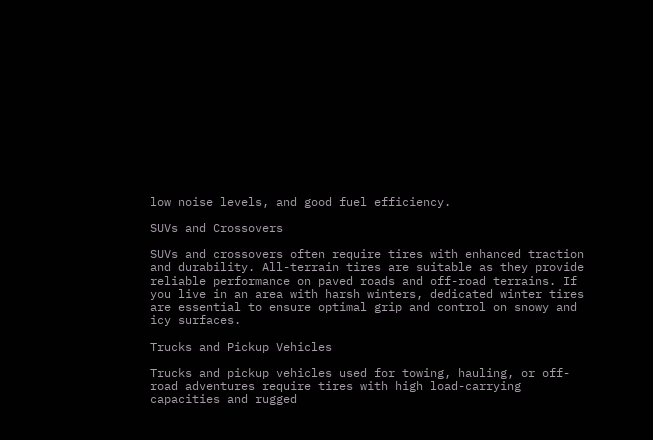low noise levels, and good fuel efficiency.

SUVs and Crossovers

SUVs and crossovers often require tires with enhanced traction and durability. All-terrain tires are suitable as they provide reliable performance on paved roads and off-road terrains. If you live in an area with harsh winters, dedicated winter tires are essential to ensure optimal grip and control on snowy and icy surfaces.

Trucks and Pickup Vehicles

Trucks and pickup vehicles used for towing, hauling, or off-road adventures require tires with high load-carrying capacities and rugged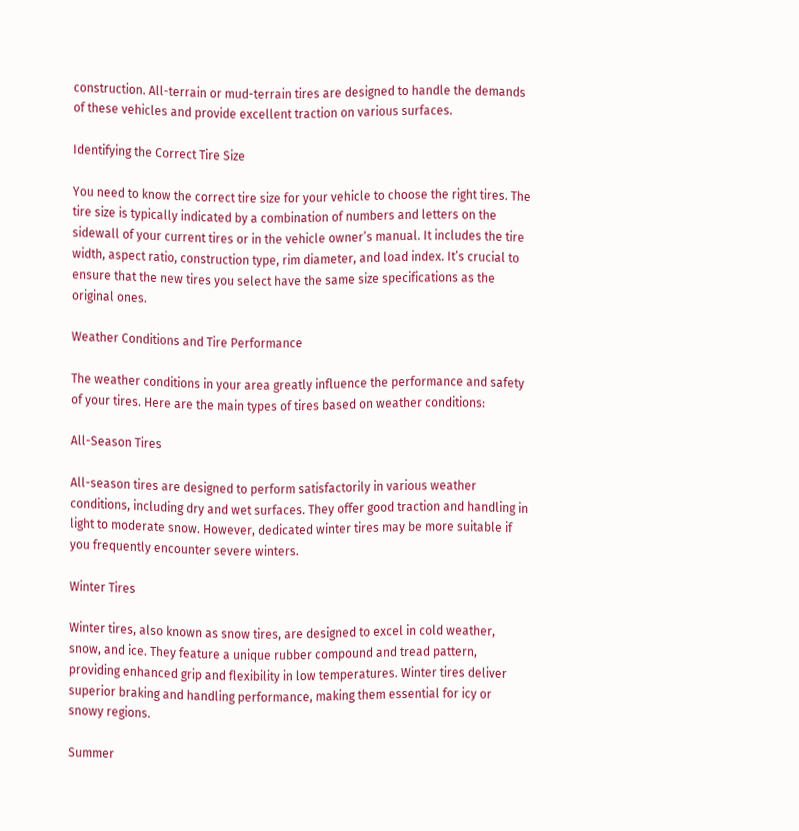construction. All-terrain or mud-terrain tires are designed to handle the demands of these vehicles and provide excellent traction on various surfaces.

Identifying the Correct Tire Size

You need to know the correct tire size for your vehicle to choose the right tires. The tire size is typically indicated by a combination of numbers and letters on the sidewall of your current tires or in the vehicle owner’s manual. It includes the tire width, aspect ratio, construction type, rim diameter, and load index. It’s crucial to ensure that the new tires you select have the same size specifications as the original ones.

Weather Conditions and Tire Performance

The weather conditions in your area greatly influence the performance and safety of your tires. Here are the main types of tires based on weather conditions:

All-Season Tires

All-season tires are designed to perform satisfactorily in various weather conditions, including dry and wet surfaces. They offer good traction and handling in light to moderate snow. However, dedicated winter tires may be more suitable if you frequently encounter severe winters.

Winter Tires

Winter tires, also known as snow tires, are designed to excel in cold weather, snow, and ice. They feature a unique rubber compound and tread pattern, providing enhanced grip and flexibility in low temperatures. Winter tires deliver superior braking and handling performance, making them essential for icy or snowy regions.

Summer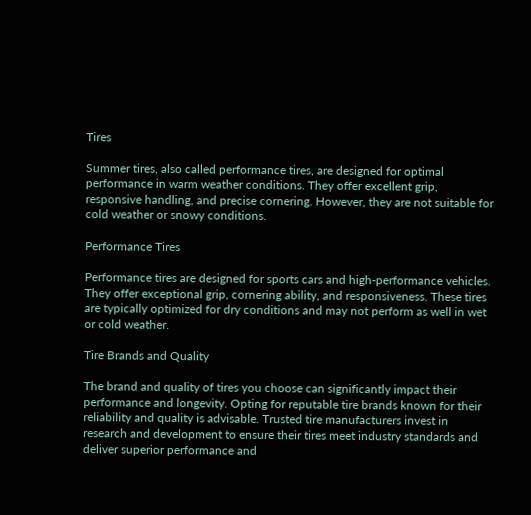Tires

Summer tires, also called performance tires, are designed for optimal performance in warm weather conditions. They offer excellent grip, responsive handling, and precise cornering. However, they are not suitable for cold weather or snowy conditions.

Performance Tires

Performance tires are designed for sports cars and high-performance vehicles. They offer exceptional grip, cornering ability, and responsiveness. These tires are typically optimized for dry conditions and may not perform as well in wet or cold weather.

Tire Brands and Quality

The brand and quality of tires you choose can significantly impact their performance and longevity. Opting for reputable tire brands known for their reliability and quality is advisable. Trusted tire manufacturers invest in research and development to ensure their tires meet industry standards and deliver superior performance and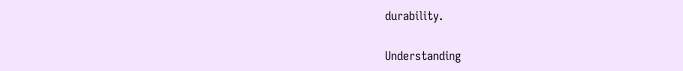durability.

Understanding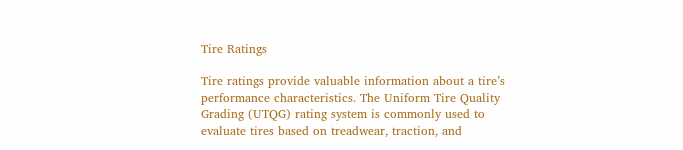Tire Ratings

Tire ratings provide valuable information about a tire’s performance characteristics. The Uniform Tire Quality Grading (UTQG) rating system is commonly used to evaluate tires based on treadwear, traction, and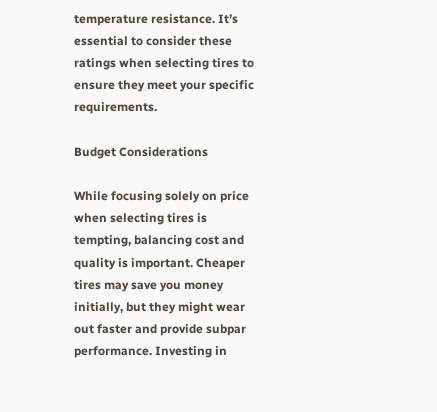temperature resistance. It’s essential to consider these ratings when selecting tires to ensure they meet your specific requirements.

Budget Considerations

While focusing solely on price when selecting tires is tempting, balancing cost and quality is important. Cheaper tires may save you money initially, but they might wear out faster and provide subpar performance. Investing in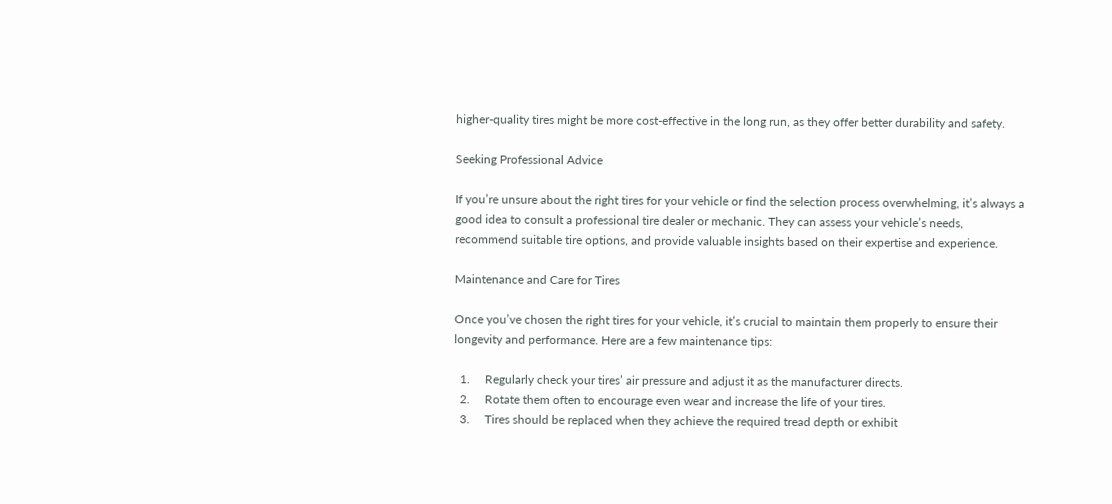higher-quality tires might be more cost-effective in the long run, as they offer better durability and safety.

Seeking Professional Advice

If you’re unsure about the right tires for your vehicle or find the selection process overwhelming, it’s always a good idea to consult a professional tire dealer or mechanic. They can assess your vehicle’s needs, recommend suitable tire options, and provide valuable insights based on their expertise and experience.

Maintenance and Care for Tires

Once you’ve chosen the right tires for your vehicle, it’s crucial to maintain them properly to ensure their longevity and performance. Here are a few maintenance tips:

  1.     Regularly check your tires’ air pressure and adjust it as the manufacturer directs.
  2.     Rotate them often to encourage even wear and increase the life of your tires.
  3.     Tires should be replaced when they achieve the required tread depth or exhibit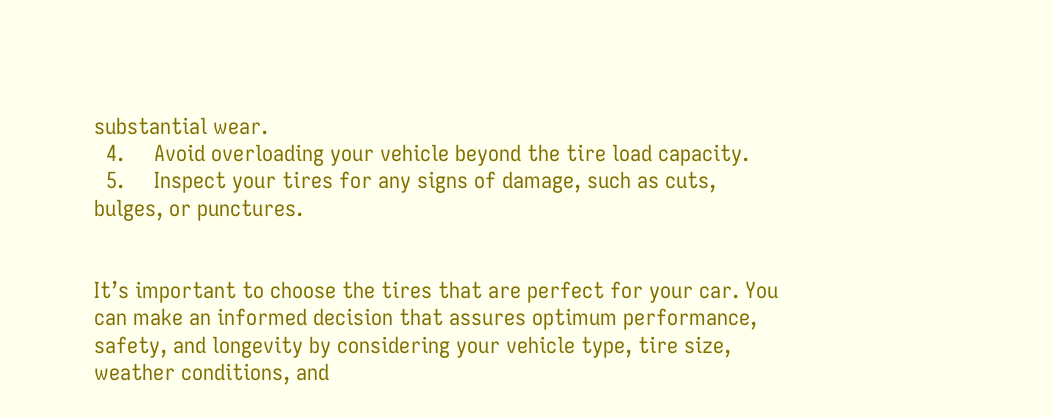substantial wear.
  4.     Avoid overloading your vehicle beyond the tire load capacity.
  5.     Inspect your tires for any signs of damage, such as cuts, bulges, or punctures.


It’s important to choose the tires that are perfect for your car. You can make an informed decision that assures optimum performance, safety, and longevity by considering your vehicle type, tire size, weather conditions, and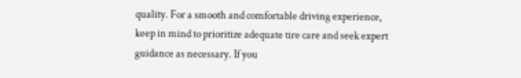quality. For a smooth and comfortable driving experience, keep in mind to prioritize adequate tire care and seek expert guidance as necessary. If you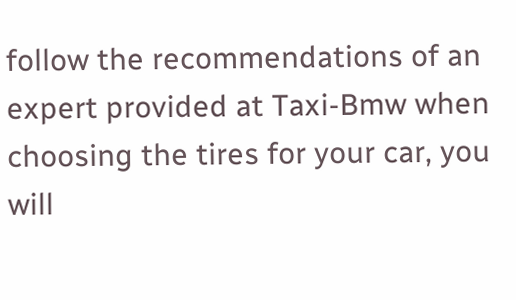follow the recommendations of an expert provided at Taxi-Bmw when choosing the tires for your car, you will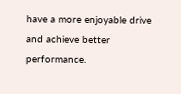have a more enjoyable drive and achieve better performance.